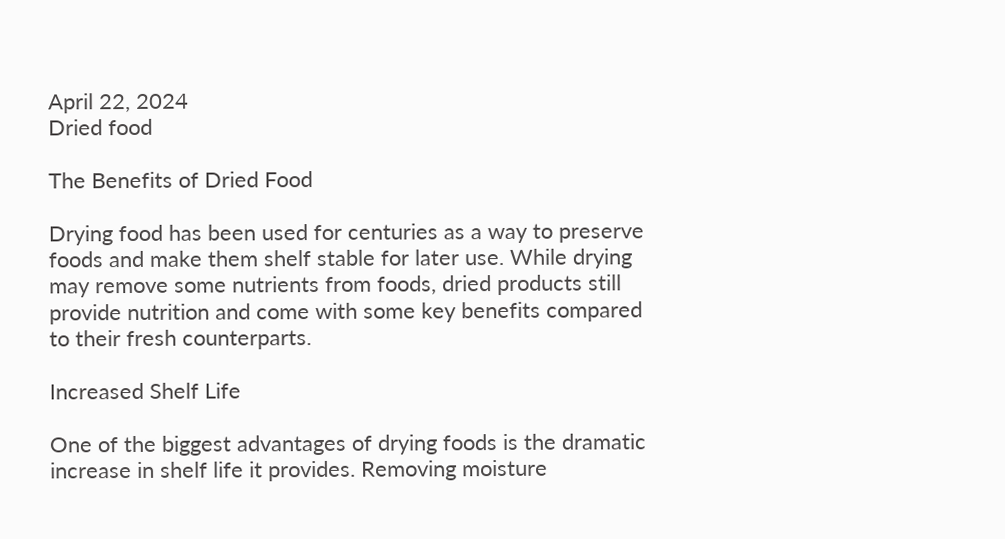April 22, 2024
Dried food

The Benefits of Dried Food

Drying food has been used for centuries as a way to preserve foods and make them shelf stable for later use. While drying may remove some nutrients from foods, dried products still provide nutrition and come with some key benefits compared to their fresh counterparts.

Increased Shelf Life

One of the biggest advantages of drying foods is the dramatic increase in shelf life it provides. Removing moisture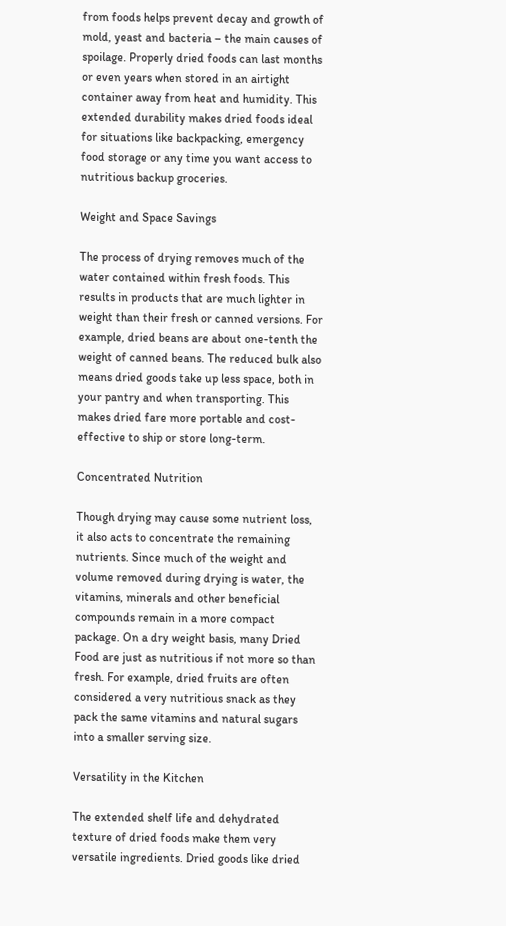from foods helps prevent decay and growth of mold, yeast and bacteria – the main causes of spoilage. Properly dried foods can last months or even years when stored in an airtight container away from heat and humidity. This extended durability makes dried foods ideal for situations like backpacking, emergency food storage or any time you want access to nutritious backup groceries.

Weight and Space Savings

The process of drying removes much of the water contained within fresh foods. This results in products that are much lighter in weight than their fresh or canned versions. For example, dried beans are about one-tenth the weight of canned beans. The reduced bulk also means dried goods take up less space, both in your pantry and when transporting. This makes dried fare more portable and cost-effective to ship or store long-term.

Concentrated Nutrition

Though drying may cause some nutrient loss, it also acts to concentrate the remaining nutrients. Since much of the weight and volume removed during drying is water, the vitamins, minerals and other beneficial compounds remain in a more compact package. On a dry weight basis, many Dried Food are just as nutritious if not more so than fresh. For example, dried fruits are often considered a very nutritious snack as they pack the same vitamins and natural sugars into a smaller serving size.

Versatility in the Kitchen

The extended shelf life and dehydrated texture of dried foods make them very versatile ingredients. Dried goods like dried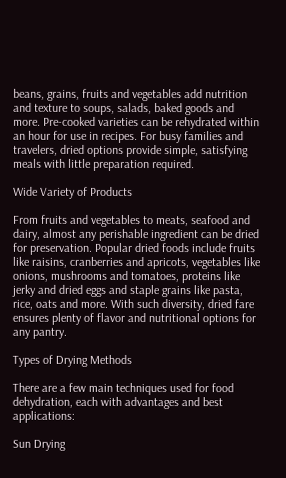beans, grains, fruits and vegetables add nutrition and texture to soups, salads, baked goods and more. Pre-cooked varieties can be rehydrated within an hour for use in recipes. For busy families and travelers, dried options provide simple, satisfying meals with little preparation required.

Wide Variety of Products

From fruits and vegetables to meats, seafood and dairy, almost any perishable ingredient can be dried for preservation. Popular dried foods include fruits like raisins, cranberries and apricots, vegetables like onions, mushrooms and tomatoes, proteins like jerky and dried eggs and staple grains like pasta, rice, oats and more. With such diversity, dried fare ensures plenty of flavor and nutritional options for any pantry.

Types of Drying Methods

There are a few main techniques used for food dehydration, each with advantages and best applications:

Sun Drying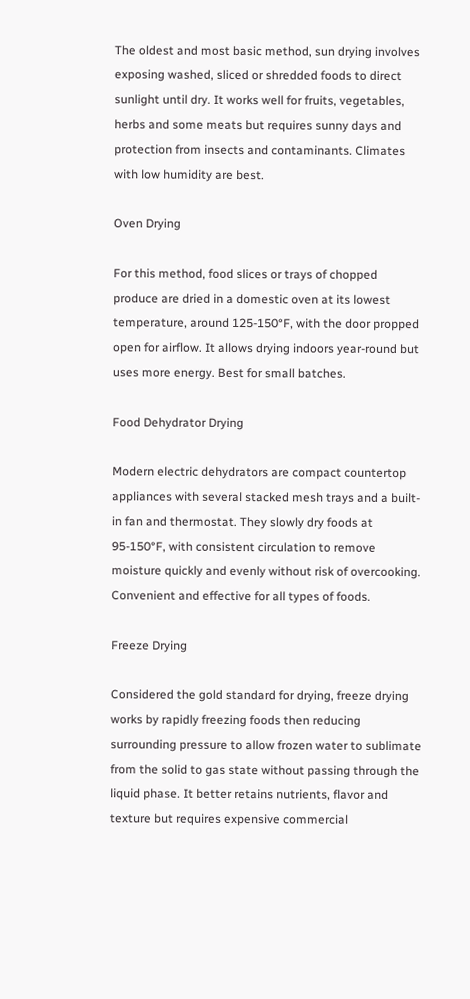The oldest and most basic method, sun drying involves exposing washed, sliced or shredded foods to direct sunlight until dry. It works well for fruits, vegetables, herbs and some meats but requires sunny days and protection from insects and contaminants. Climates with low humidity are best.

Oven Drying

For this method, food slices or trays of chopped produce are dried in a domestic oven at its lowest temperature, around 125-150°F, with the door propped open for airflow. It allows drying indoors year-round but uses more energy. Best for small batches.

Food Dehydrator Drying

Modern electric dehydrators are compact countertop appliances with several stacked mesh trays and a built-in fan and thermostat. They slowly dry foods at 95-150°F, with consistent circulation to remove moisture quickly and evenly without risk of overcooking. Convenient and effective for all types of foods.

Freeze Drying

Considered the gold standard for drying, freeze drying works by rapidly freezing foods then reducing surrounding pressure to allow frozen water to sublimate from the solid to gas state without passing through the liquid phase. It better retains nutrients, flavor and texture but requires expensive commercial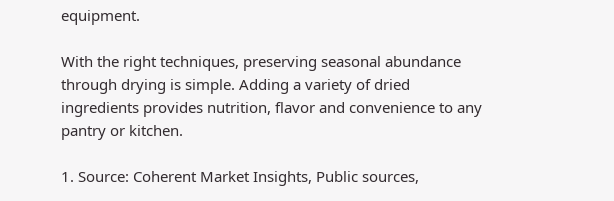equipment.

With the right techniques, preserving seasonal abundance through drying is simple. Adding a variety of dried ingredients provides nutrition, flavor and convenience to any pantry or kitchen.

1. Source: Coherent Market Insights, Public sources,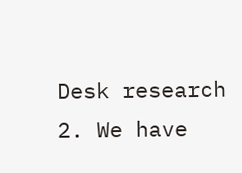Desk research
2. We have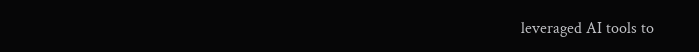leveraged AI tools to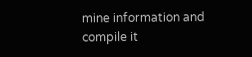mine information and compile it